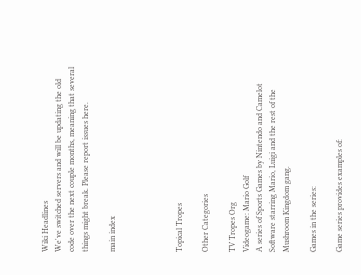Wiki Headlines
We've switched servers and will be updating the old code over the next couple months, meaning that several things might break. Please report issues here.

main index




Topical Tropes

Other Categories

TV Tropes Org
Videogame: Mario Golf
A series of Sports Games by Nintendo and Camelot Software starring Mario, Luigi and the rest of the Mushroom Kingdom gang.

Games in the series:

Game series provides examples of: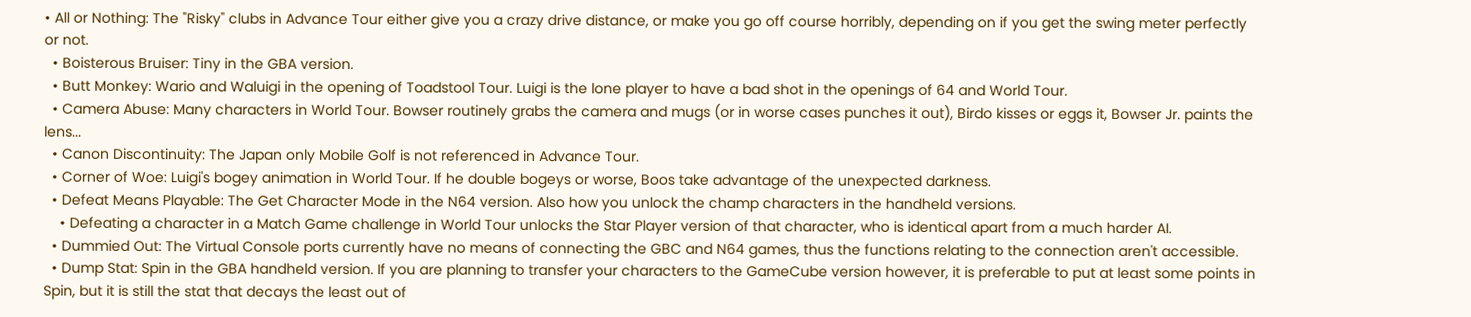• All or Nothing: The "Risky" clubs in Advance Tour either give you a crazy drive distance, or make you go off course horribly, depending on if you get the swing meter perfectly or not.
  • Boisterous Bruiser: Tiny in the GBA version.
  • Butt Monkey: Wario and Waluigi in the opening of Toadstool Tour. Luigi is the lone player to have a bad shot in the openings of 64 and World Tour.
  • Camera Abuse: Many characters in World Tour. Bowser routinely grabs the camera and mugs (or in worse cases punches it out), Birdo kisses or eggs it, Bowser Jr. paints the lens...
  • Canon Discontinuity: The Japan only Mobile Golf is not referenced in Advance Tour.
  • Corner of Woe: Luigi's bogey animation in World Tour. If he double bogeys or worse, Boos take advantage of the unexpected darkness.
  • Defeat Means Playable: The Get Character Mode in the N64 version. Also how you unlock the champ characters in the handheld versions.
    • Defeating a character in a Match Game challenge in World Tour unlocks the Star Player version of that character, who is identical apart from a much harder AI.
  • Dummied Out: The Virtual Console ports currently have no means of connecting the GBC and N64 games, thus the functions relating to the connection aren't accessible.
  • Dump Stat: Spin in the GBA handheld version. If you are planning to transfer your characters to the GameCube version however, it is preferable to put at least some points in Spin, but it is still the stat that decays the least out of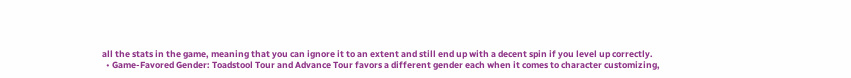all the stats in the game, meaning that you can ignore it to an extent and still end up with a decent spin if you level up correctly.
  • Game-Favored Gender: Toadstool Tour and Advance Tour favors a different gender each when it comes to character customizing,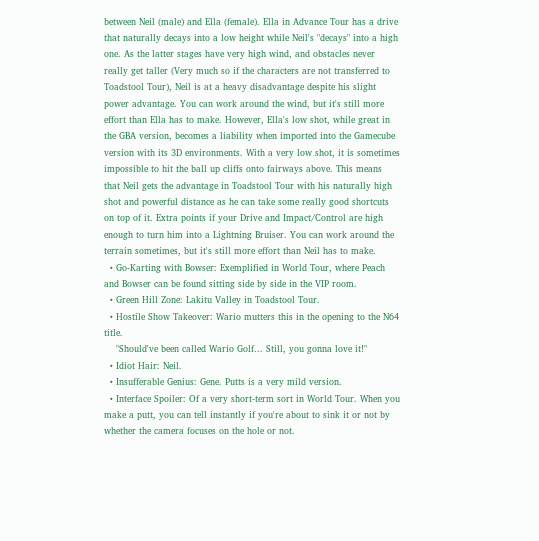between Neil (male) and Ella (female). Ella in Advance Tour has a drive that naturally decays into a low height while Neil's "decays" into a high one. As the latter stages have very high wind, and obstacles never really get taller (Very much so if the characters are not transferred to Toadstool Tour), Neil is at a heavy disadvantage despite his slight power advantage. You can work around the wind, but it's still more effort than Ella has to make. However, Ella's low shot, while great in the GBA version, becomes a liability when imported into the Gamecube version with its 3D environments. With a very low shot, it is sometimes impossible to hit the ball up cliffs onto fairways above. This means that Neil gets the advantage in Toadstool Tour with his naturally high shot and powerful distance as he can take some really good shortcuts on top of it. Extra points if your Drive and Impact/Control are high enough to turn him into a Lightning Bruiser. You can work around the terrain sometimes, but it's still more effort than Neil has to make.
  • Go-Karting with Bowser: Exemplified in World Tour, where Peach and Bowser can be found sitting side by side in the VIP room.
  • Green Hill Zone: Lakitu Valley in Toadstool Tour.
  • Hostile Show Takeover: Wario mutters this in the opening to the N64 title.
    "Should've been called Wario Golf... Still, you gonna love it!"
  • Idiot Hair: Neil.
  • Insufferable Genius: Gene. Putts is a very mild version.
  • Interface Spoiler: Of a very short-term sort in World Tour. When you make a putt, you can tell instantly if you're about to sink it or not by whether the camera focuses on the hole or not.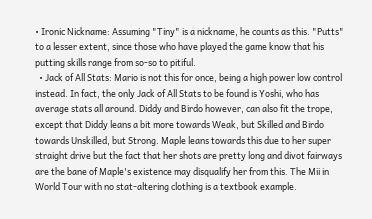• Ironic Nickname: Assuming "Tiny" is a nickname, he counts as this. "Putts" to a lesser extent, since those who have played the game know that his putting skills range from so-so to pitiful.
  • Jack of All Stats: Mario is not this for once, being a high power low control instead. In fact, the only Jack of All Stats to be found is Yoshi, who has average stats all around. Diddy and Birdo however, can also fit the trope, except that Diddy leans a bit more towards Weak, but Skilled and Birdo towards Unskilled, but Strong. Maple leans towards this due to her super straight drive but the fact that her shots are pretty long and divot fairways are the bane of Maple's existence may disqualify her from this. The Mii in World Tour with no stat-altering clothing is a textbook example.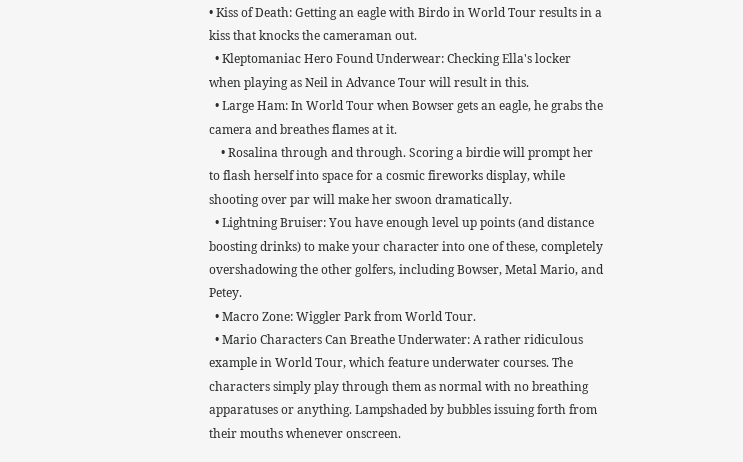• Kiss of Death: Getting an eagle with Birdo in World Tour results in a kiss that knocks the cameraman out.
  • Kleptomaniac Hero Found Underwear: Checking Ella's locker when playing as Neil in Advance Tour will result in this.
  • Large Ham: In World Tour when Bowser gets an eagle, he grabs the camera and breathes flames at it.
    • Rosalina through and through. Scoring a birdie will prompt her to flash herself into space for a cosmic fireworks display, while shooting over par will make her swoon dramatically.
  • Lightning Bruiser: You have enough level up points (and distance boosting drinks) to make your character into one of these, completely overshadowing the other golfers, including Bowser, Metal Mario, and Petey.
  • Macro Zone: Wiggler Park from World Tour.
  • Mario Characters Can Breathe Underwater: A rather ridiculous example in World Tour, which feature underwater courses. The characters simply play through them as normal with no breathing apparatuses or anything. Lampshaded by bubbles issuing forth from their mouths whenever onscreen.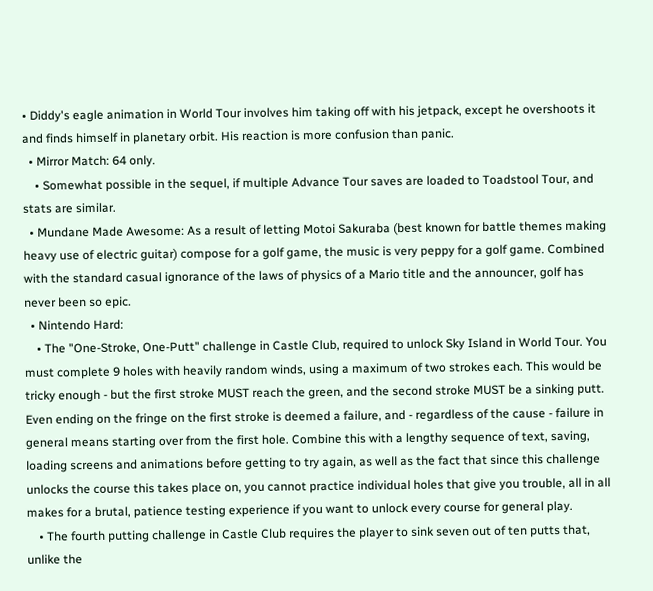• Diddy's eagle animation in World Tour involves him taking off with his jetpack, except he overshoots it and finds himself in planetary orbit. His reaction is more confusion than panic.
  • Mirror Match: 64 only.
    • Somewhat possible in the sequel, if multiple Advance Tour saves are loaded to Toadstool Tour, and stats are similar.
  • Mundane Made Awesome: As a result of letting Motoi Sakuraba (best known for battle themes making heavy use of electric guitar) compose for a golf game, the music is very peppy for a golf game. Combined with the standard casual ignorance of the laws of physics of a Mario title and the announcer, golf has never been so epic.
  • Nintendo Hard:
    • The "One-Stroke, One-Putt" challenge in Castle Club, required to unlock Sky Island in World Tour. You must complete 9 holes with heavily random winds, using a maximum of two strokes each. This would be tricky enough - but the first stroke MUST reach the green, and the second stroke MUST be a sinking putt. Even ending on the fringe on the first stroke is deemed a failure, and - regardless of the cause - failure in general means starting over from the first hole. Combine this with a lengthy sequence of text, saving, loading screens and animations before getting to try again, as well as the fact that since this challenge unlocks the course this takes place on, you cannot practice individual holes that give you trouble, all in all makes for a brutal, patience testing experience if you want to unlock every course for general play.
    • The fourth putting challenge in Castle Club requires the player to sink seven out of ten putts that, unlike the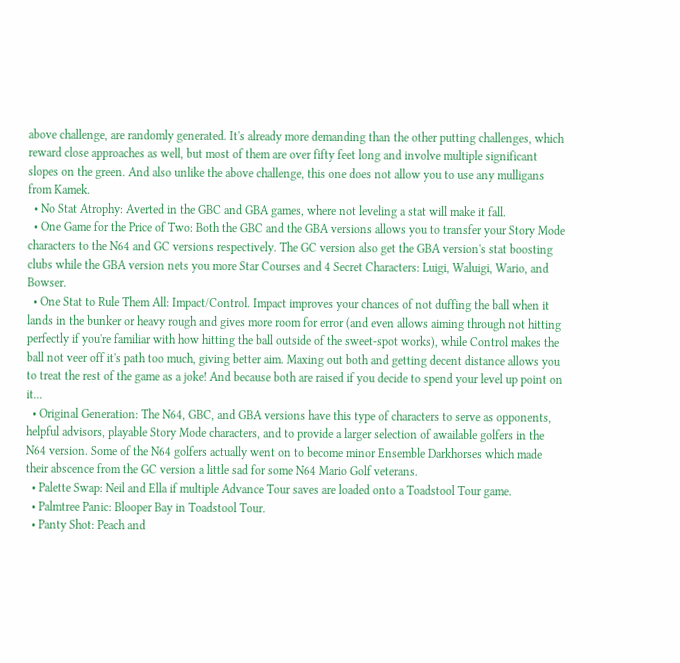above challenge, are randomly generated. It's already more demanding than the other putting challenges, which reward close approaches as well, but most of them are over fifty feet long and involve multiple significant slopes on the green. And also unlike the above challenge, this one does not allow you to use any mulligans from Kamek.
  • No Stat Atrophy: Averted in the GBC and GBA games, where not leveling a stat will make it fall.
  • One Game for the Price of Two: Both the GBC and the GBA versions allows you to transfer your Story Mode characters to the N64 and GC versions respectively. The GC version also get the GBA version's stat boosting clubs while the GBA version nets you more Star Courses and 4 Secret Characters: Luigi, Waluigi, Wario, and Bowser.
  • One Stat to Rule Them All: Impact/Control. Impact improves your chances of not duffing the ball when it lands in the bunker or heavy rough and gives more room for error (and even allows aiming through not hitting perfectly if you're familiar with how hitting the ball outside of the sweet-spot works), while Control makes the ball not veer off it's path too much, giving better aim. Maxing out both and getting decent distance allows you to treat the rest of the game as a joke! And because both are raised if you decide to spend your level up point on it...
  • Original Generation: The N64, GBC, and GBA versions have this type of characters to serve as opponents, helpful advisors, playable Story Mode characters, and to provide a larger selection of awailable golfers in the N64 version. Some of the N64 golfers actually went on to become minor Ensemble Darkhorses which made their abscence from the GC version a little sad for some N64 Mario Golf veterans.
  • Palette Swap: Neil and Ella if multiple Advance Tour saves are loaded onto a Toadstool Tour game.
  • Palmtree Panic: Blooper Bay in Toadstool Tour.
  • Panty Shot: Peach and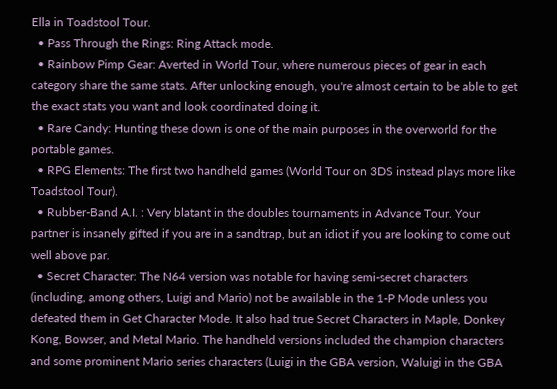Ella in Toadstool Tour.
  • Pass Through the Rings: Ring Attack mode.
  • Rainbow Pimp Gear: Averted in World Tour, where numerous pieces of gear in each category share the same stats. After unlocking enough, you're almost certain to be able to get the exact stats you want and look coordinated doing it.
  • Rare Candy: Hunting these down is one of the main purposes in the overworld for the portable games.
  • RPG Elements: The first two handheld games (World Tour on 3DS instead plays more like Toadstool Tour).
  • Rubber-Band A.I. : Very blatant in the doubles tournaments in Advance Tour. Your partner is insanely gifted if you are in a sandtrap, but an idiot if you are looking to come out well above par.
  • Secret Character: The N64 version was notable for having semi-secret characters (including, among others, Luigi and Mario) not be awailable in the 1-P Mode unless you defeated them in Get Character Mode. It also had true Secret Characters in Maple, Donkey Kong, Bowser, and Metal Mario. The handheld versions included the champion characters and some prominent Mario series characters (Luigi in the GBA version, Waluigi in the GBA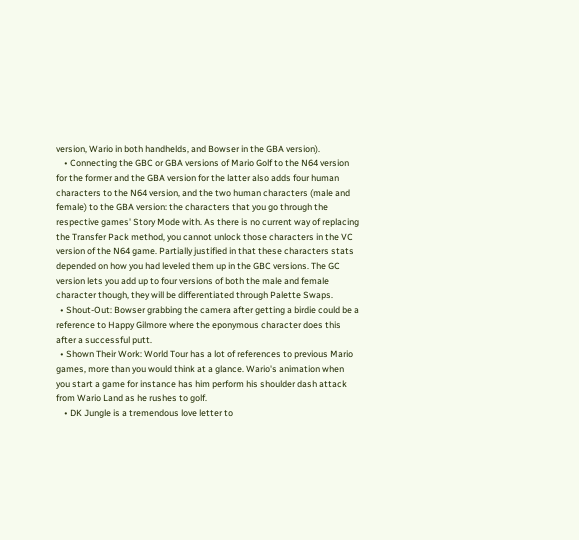version, Wario in both handhelds, and Bowser in the GBA version).
    • Connecting the GBC or GBA versions of Mario Golf to the N64 version for the former and the GBA version for the latter also adds four human characters to the N64 version, and the two human characters (male and female) to the GBA version: the characters that you go through the respective games' Story Mode with. As there is no current way of replacing the Transfer Pack method, you cannot unlock those characters in the VC version of the N64 game. Partially justified in that these characters stats depended on how you had leveled them up in the GBC versions. The GC version lets you add up to four versions of both the male and female character though, they will be differentiated through Palette Swaps.
  • Shout-Out: Bowser grabbing the camera after getting a birdie could be a reference to Happy Gilmore where the eponymous character does this after a successful putt.
  • Shown Their Work: World Tour has a lot of references to previous Mario games, more than you would think at a glance. Wario's animation when you start a game for instance has him perform his shoulder dash attack from Wario Land as he rushes to golf.
    • DK Jungle is a tremendous love letter to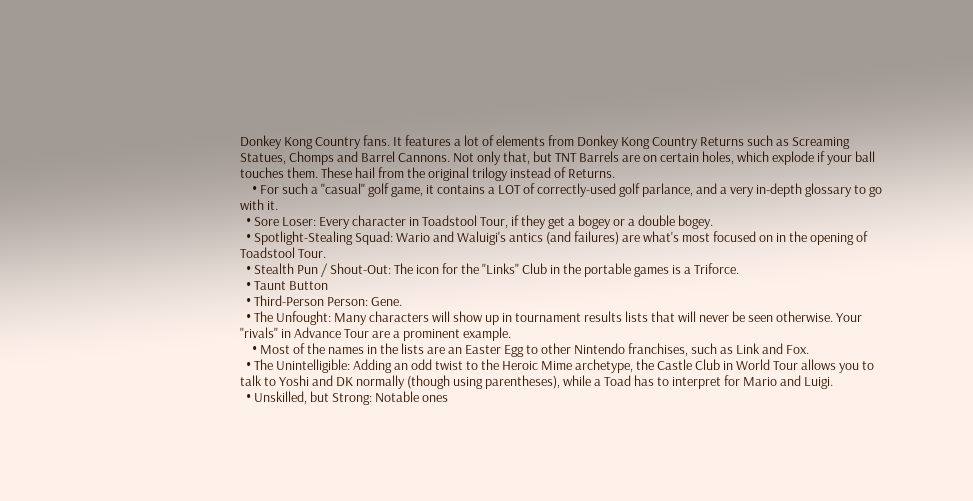Donkey Kong Country fans. It features a lot of elements from Donkey Kong Country Returns such as Screaming Statues, Chomps and Barrel Cannons. Not only that, but TNT Barrels are on certain holes, which explode if your ball touches them. These hail from the original trilogy instead of Returns.
    • For such a "casual" golf game, it contains a LOT of correctly-used golf parlance, and a very in-depth glossary to go with it.
  • Sore Loser: Every character in Toadstool Tour, if they get a bogey or a double bogey.
  • Spotlight-Stealing Squad: Wario and Waluigi's antics (and failures) are what's most focused on in the opening of Toadstool Tour.
  • Stealth Pun / Shout-Out: The icon for the "Links" Club in the portable games is a Triforce.
  • Taunt Button
  • Third-Person Person: Gene.
  • The Unfought: Many characters will show up in tournament results lists that will never be seen otherwise. Your "rivals" in Advance Tour are a prominent example.
    • Most of the names in the lists are an Easter Egg to other Nintendo franchises, such as Link and Fox.
  • The Unintelligible: Adding an odd twist to the Heroic Mime archetype, the Castle Club in World Tour allows you to talk to Yoshi and DK normally (though using parentheses), while a Toad has to interpret for Mario and Luigi.
  • Unskilled, but Strong: Notable ones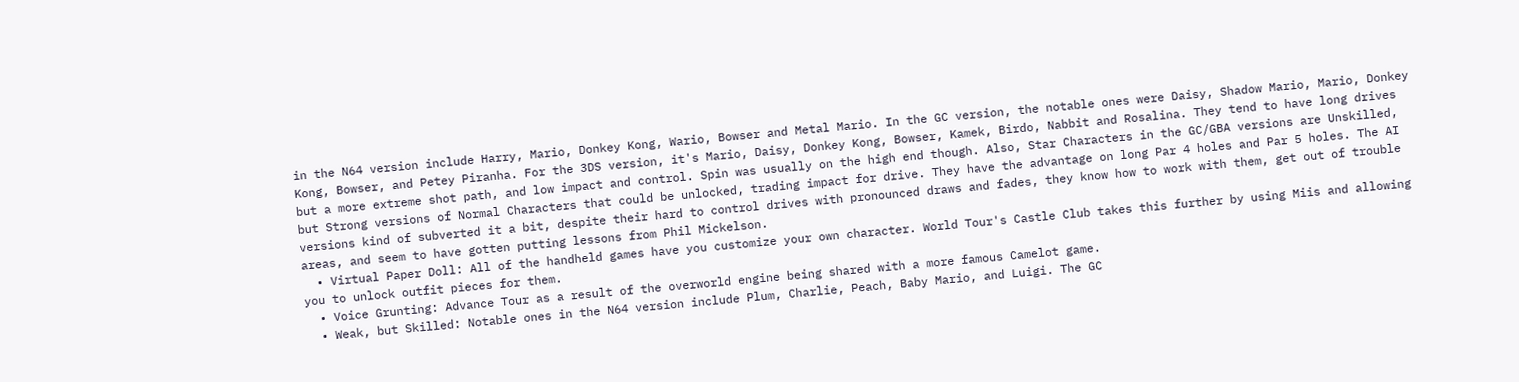in the N64 version include Harry, Mario, Donkey Kong, Wario, Bowser and Metal Mario. In the GC version, the notable ones were Daisy, Shadow Mario, Mario, Donkey Kong, Bowser, and Petey Piranha. For the 3DS version, it's Mario, Daisy, Donkey Kong, Bowser, Kamek, Birdo, Nabbit and Rosalina. They tend to have long drives but a more extreme shot path, and low impact and control. Spin was usually on the high end though. Also, Star Characters in the GC/GBA versions are Unskilled, but Strong versions of Normal Characters that could be unlocked, trading impact for drive. They have the advantage on long Par 4 holes and Par 5 holes. The AI versions kind of subverted it a bit, despite their hard to control drives with pronounced draws and fades, they know how to work with them, get out of trouble areas, and seem to have gotten putting lessons from Phil Mickelson.
  • Virtual Paper Doll: All of the handheld games have you customize your own character. World Tour's Castle Club takes this further by using Miis and allowing you to unlock outfit pieces for them.
  • Voice Grunting: Advance Tour as a result of the overworld engine being shared with a more famous Camelot game.
  • Weak, but Skilled: Notable ones in the N64 version include Plum, Charlie, Peach, Baby Mario, and Luigi. The GC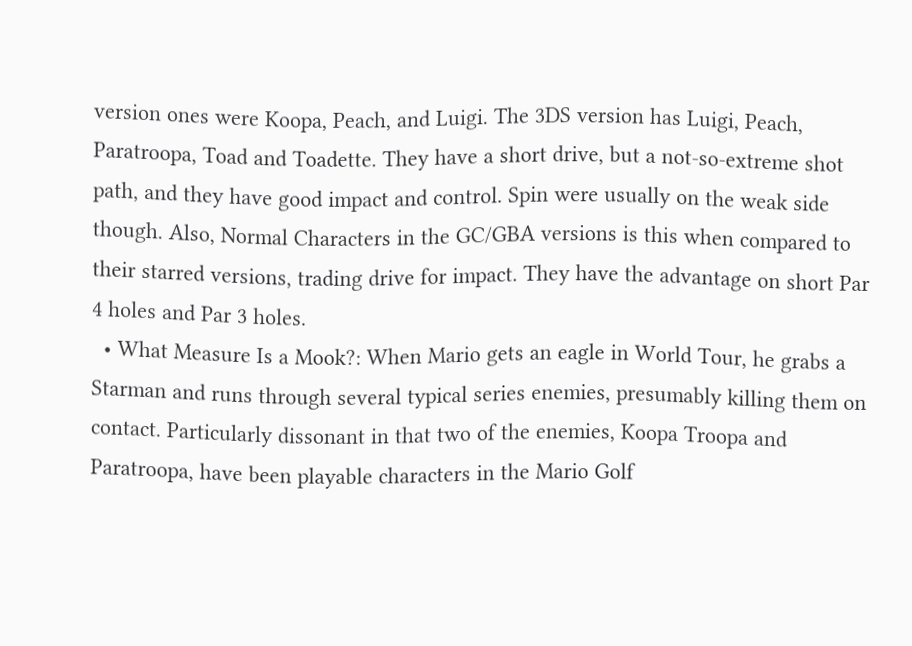version ones were Koopa, Peach, and Luigi. The 3DS version has Luigi, Peach, Paratroopa, Toad and Toadette. They have a short drive, but a not-so-extreme shot path, and they have good impact and control. Spin were usually on the weak side though. Also, Normal Characters in the GC/GBA versions is this when compared to their starred versions, trading drive for impact. They have the advantage on short Par 4 holes and Par 3 holes.
  • What Measure Is a Mook?: When Mario gets an eagle in World Tour, he grabs a Starman and runs through several typical series enemies, presumably killing them on contact. Particularly dissonant in that two of the enemies, Koopa Troopa and Paratroopa, have been playable characters in the Mario Golf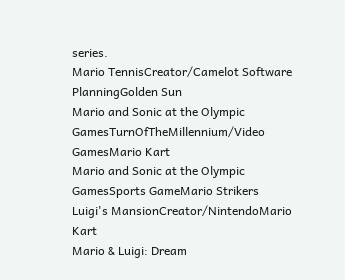series.
Mario TennisCreator/Camelot Software PlanningGolden Sun
Mario and Sonic at the Olympic GamesTurnOfTheMillennium/Video GamesMario Kart
Mario and Sonic at the Olympic GamesSports GameMario Strikers
Luigi's MansionCreator/NintendoMario Kart
Mario & Luigi: Dream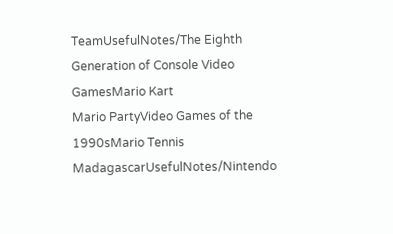TeamUsefulNotes/The Eighth Generation of Console Video GamesMario Kart
Mario PartyVideo Games of the 1990sMario Tennis
MadagascarUsefulNotes/Nintendo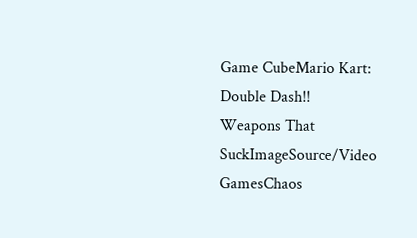Game CubeMario Kart: Double Dash!!
Weapons That SuckImageSource/Video GamesChaos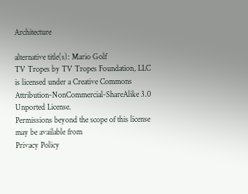Architecture

alternative title(s): Mario Golf
TV Tropes by TV Tropes Foundation, LLC is licensed under a Creative Commons Attribution-NonCommercial-ShareAlike 3.0 Unported License.
Permissions beyond the scope of this license may be available from
Privacy Policy